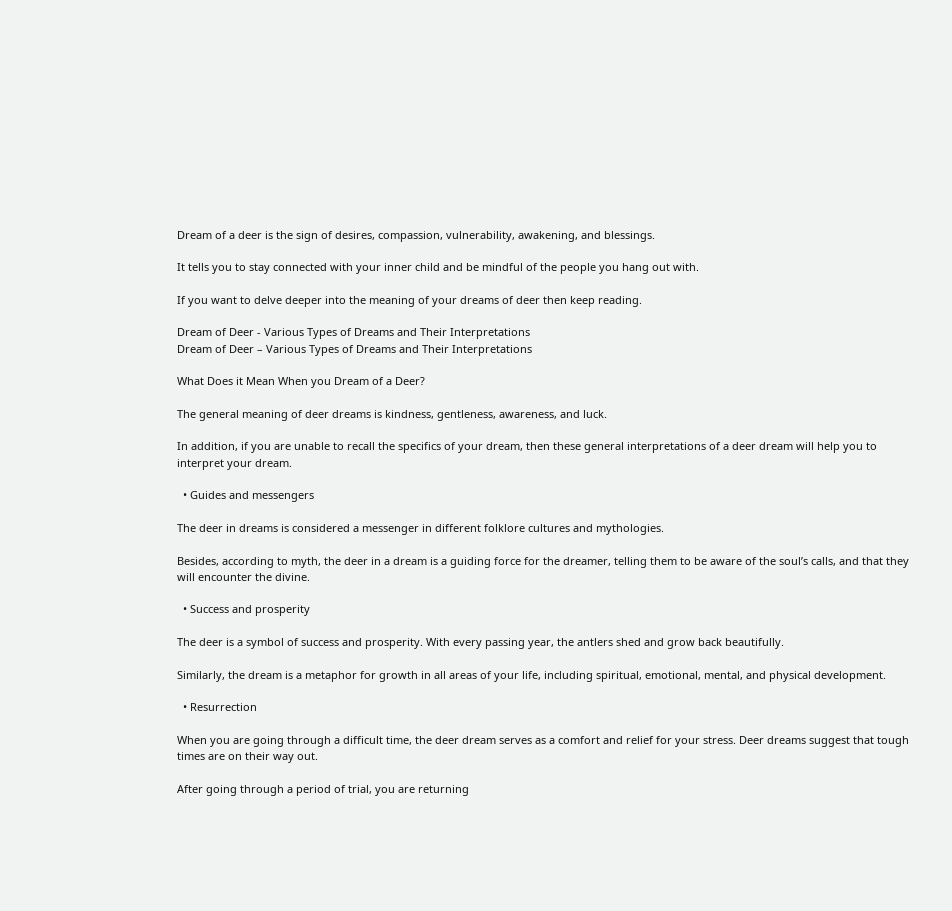Dream of a deer is the sign of desires, compassion, vulnerability, awakening, and blessings.

It tells you to stay connected with your inner child and be mindful of the people you hang out with.

If you want to delve deeper into the meaning of your dreams of deer then keep reading.

Dream of Deer - Various Types of Dreams and Their Interpretations
Dream of Deer – Various Types of Dreams and Their Interpretations

What Does it Mean When you Dream of a Deer?

The general meaning of deer dreams is kindness, gentleness, awareness, and luck.

In addition, if you are unable to recall the specifics of your dream, then these general interpretations of a deer dream will help you to interpret your dream.

  • Guides and messengers

The deer in dreams is considered a messenger in different folklore cultures and mythologies.

Besides, according to myth, the deer in a dream is a guiding force for the dreamer, telling them to be aware of the soul’s calls, and that they will encounter the divine.

  • Success and prosperity

The deer is a symbol of success and prosperity. With every passing year, the antlers shed and grow back beautifully.

Similarly, the dream is a metaphor for growth in all areas of your life, including spiritual, emotional, mental, and physical development.

  • Resurrection

When you are going through a difficult time, the deer dream serves as a comfort and relief for your stress. Deer dreams suggest that tough times are on their way out.

After going through a period of trial, you are returning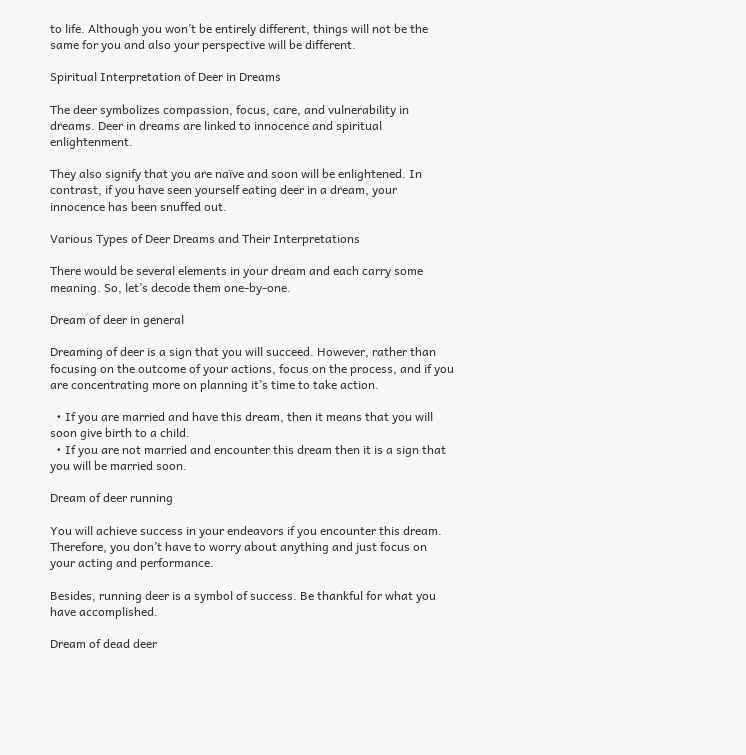to life. Although you won’t be entirely different, things will not be the same for you and also your perspective will be different.

Spiritual Interpretation of Deer in Dreams

The deer symbolizes compassion, focus, care, and vulnerability in dreams. Deer in dreams are linked to innocence and spiritual enlightenment.

They also signify that you are naïve and soon will be enlightened. In contrast, if you have seen yourself eating deer in a dream, your innocence has been snuffed out.

Various Types of Deer Dreams and Their Interpretations

There would be several elements in your dream and each carry some meaning. So, let’s decode them one-by-one.

Dream of deer in general

Dreaming of deer is a sign that you will succeed. However, rather than focusing on the outcome of your actions, focus on the process, and if you are concentrating more on planning it’s time to take action.

  • If you are married and have this dream, then it means that you will soon give birth to a child.
  • If you are not married and encounter this dream then it is a sign that you will be married soon.

Dream of deer running

You will achieve success in your endeavors if you encounter this dream. Therefore, you don’t have to worry about anything and just focus on your acting and performance.

Besides, running deer is a symbol of success. Be thankful for what you have accomplished.

Dream of dead deer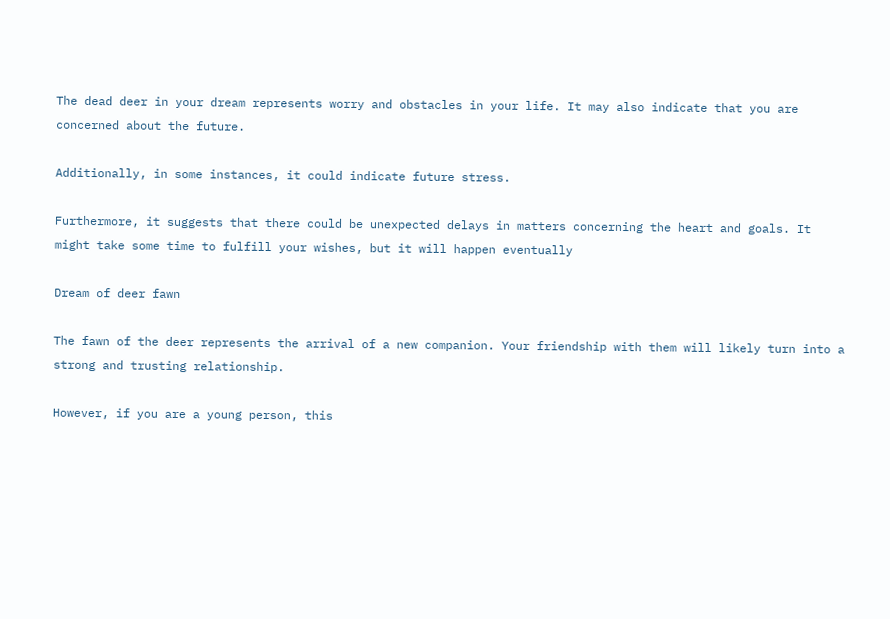The dead deer in your dream represents worry and obstacles in your life. It may also indicate that you are concerned about the future.

Additionally, in some instances, it could indicate future stress.

Furthermore, it suggests that there could be unexpected delays in matters concerning the heart and goals. It might take some time to fulfill your wishes, but it will happen eventually

Dream of deer fawn

The fawn of the deer represents the arrival of a new companion. Your friendship with them will likely turn into a strong and trusting relationship.

However, if you are a young person, this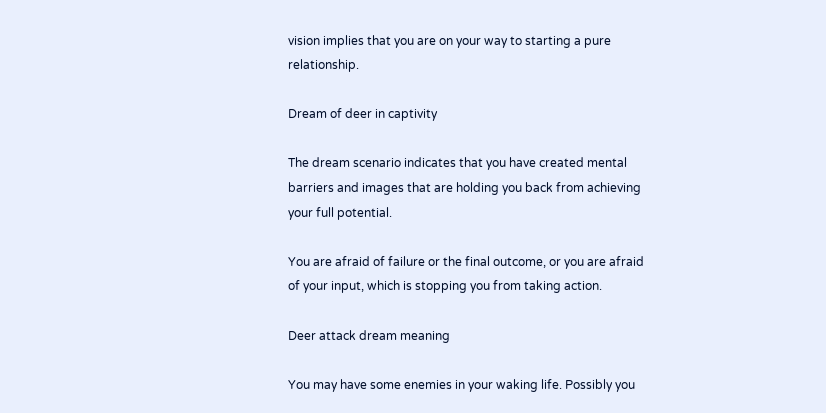vision implies that you are on your way to starting a pure relationship.

Dream of deer in captivity

The dream scenario indicates that you have created mental barriers and images that are holding you back from achieving your full potential.

You are afraid of failure or the final outcome, or you are afraid of your input, which is stopping you from taking action.

Deer attack dream meaning

You may have some enemies in your waking life. Possibly you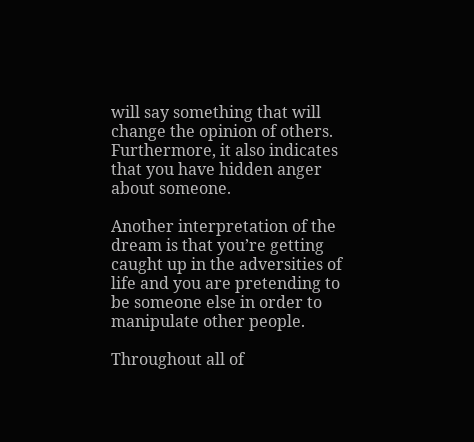will say something that will change the opinion of others. Furthermore, it also indicates that you have hidden anger about someone.

Another interpretation of the dream is that you’re getting caught up in the adversities of life and you are pretending to be someone else in order to manipulate other people.

Throughout all of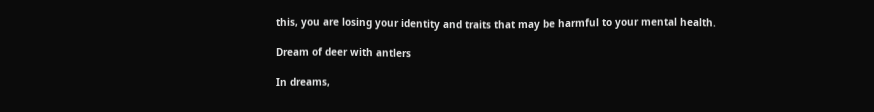this, you are losing your identity and traits that may be harmful to your mental health.

Dream of deer with antlers

In dreams,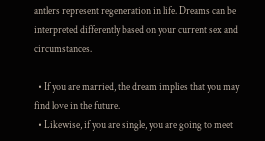antlers represent regeneration in life. Dreams can be interpreted differently based on your current sex and circumstances.

  • If you are married, the dream implies that you may find love in the future.
  • Likewise, if you are single, you are going to meet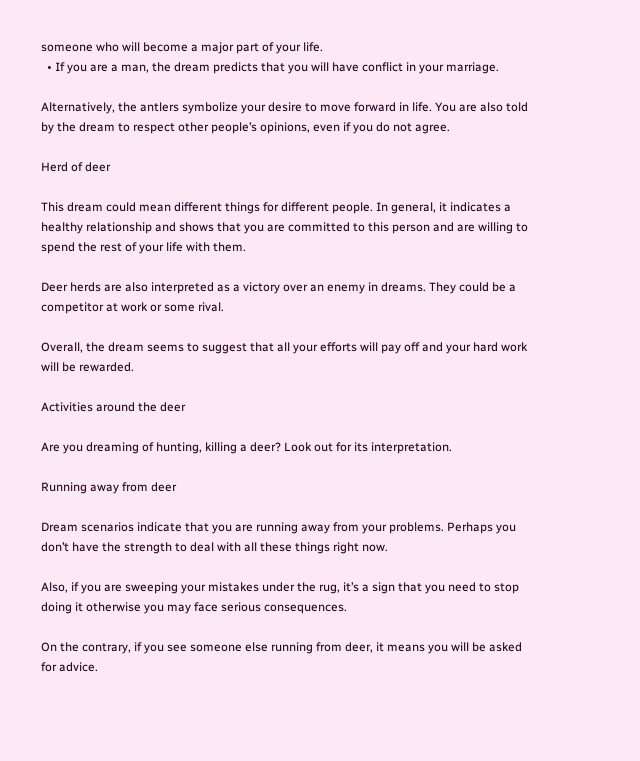someone who will become a major part of your life.
  • If you are a man, the dream predicts that you will have conflict in your marriage.

Alternatively, the antlers symbolize your desire to move forward in life. You are also told by the dream to respect other people’s opinions, even if you do not agree.

Herd of deer

This dream could mean different things for different people. In general, it indicates a healthy relationship and shows that you are committed to this person and are willing to spend the rest of your life with them.

Deer herds are also interpreted as a victory over an enemy in dreams. They could be a competitor at work or some rival.

Overall, the dream seems to suggest that all your efforts will pay off and your hard work will be rewarded.

Activities around the deer

Are you dreaming of hunting, killing a deer? Look out for its interpretation.

Running away from deer

Dream scenarios indicate that you are running away from your problems. Perhaps you don’t have the strength to deal with all these things right now.

Also, if you are sweeping your mistakes under the rug, it’s a sign that you need to stop doing it otherwise you may face serious consequences.

On the contrary, if you see someone else running from deer, it means you will be asked for advice.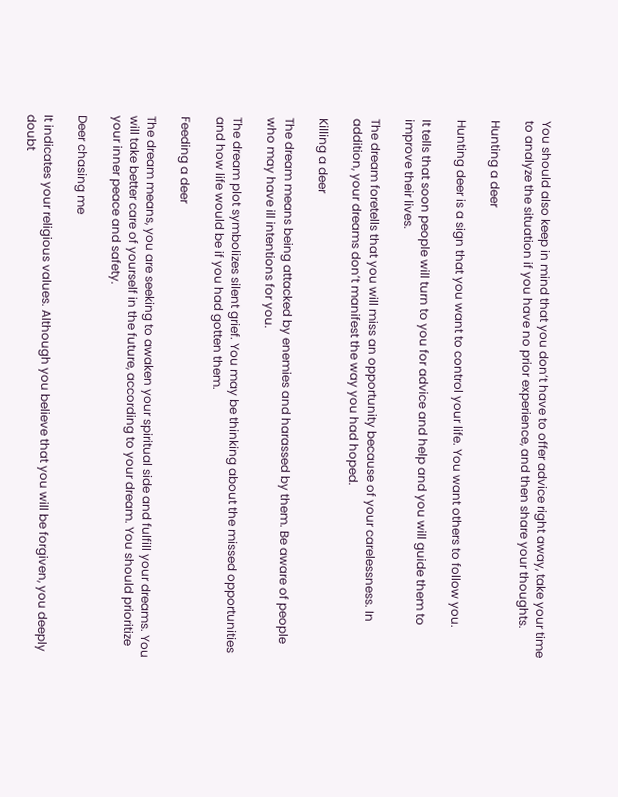You should also keep in mind that you don’t have to offer advice right away, take your time to analyze the situation if you have no prior experience, and then share your thoughts.

Hunting a deer

Hunting deer is a sign that you want to control your life. You want others to follow you.

It tells that soon people will turn to you for advice and help and you will guide them to improve their lives.

The dream foretells that you will miss an opportunity because of your carelessness. In addition, your dreams don’t manifest the way you had hoped.

Killing a deer

The dream means being attacked by enemies and harassed by them. Be aware of people who may have ill intentions for you.

The dream plot symbolizes silent grief. You may be thinking about the missed opportunities and how life would be if you had gotten them.

Feeding a deer

The dream means, you are seeking to awaken your spiritual side and fulfill your dreams. You will take better care of yourself in the future, according to your dream. You should prioritize your inner peace and safety.

Deer chasing me

It indicates your religious values. Although you believe that you will be forgiven, you deeply doubt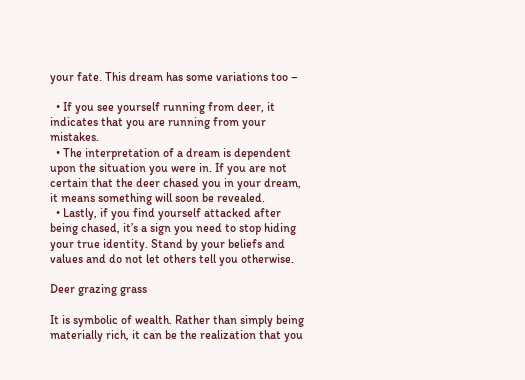your fate. This dream has some variations too –

  • If you see yourself running from deer, it indicates that you are running from your mistakes.
  • The interpretation of a dream is dependent upon the situation you were in. If you are not certain that the deer chased you in your dream, it means something will soon be revealed.
  • Lastly, if you find yourself attacked after being chased, it’s a sign you need to stop hiding your true identity. Stand by your beliefs and values and do not let others tell you otherwise.

Deer grazing grass

It is symbolic of wealth. Rather than simply being materially rich, it can be the realization that you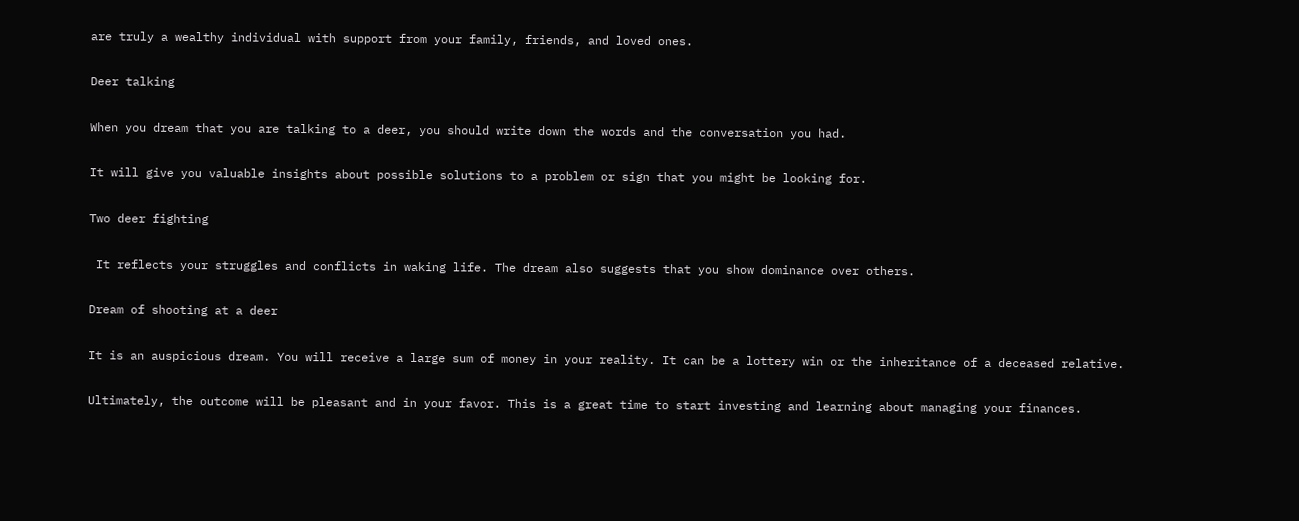are truly a wealthy individual with support from your family, friends, and loved ones.

Deer talking

When you dream that you are talking to a deer, you should write down the words and the conversation you had.

It will give you valuable insights about possible solutions to a problem or sign that you might be looking for.

Two deer fighting

 It reflects your struggles and conflicts in waking life. The dream also suggests that you show dominance over others.

Dream of shooting at a deer

It is an auspicious dream. You will receive a large sum of money in your reality. It can be a lottery win or the inheritance of a deceased relative.

Ultimately, the outcome will be pleasant and in your favor. This is a great time to start investing and learning about managing your finances.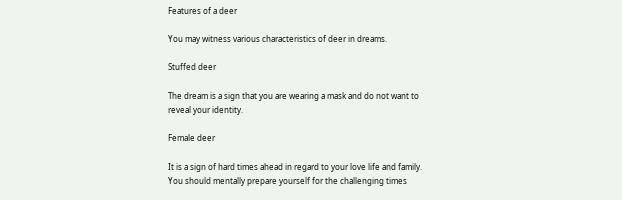Features of a deer

You may witness various characteristics of deer in dreams.

Stuffed deer

The dream is a sign that you are wearing a mask and do not want to reveal your identity.

Female deer

It is a sign of hard times ahead in regard to your love life and family. You should mentally prepare yourself for the challenging times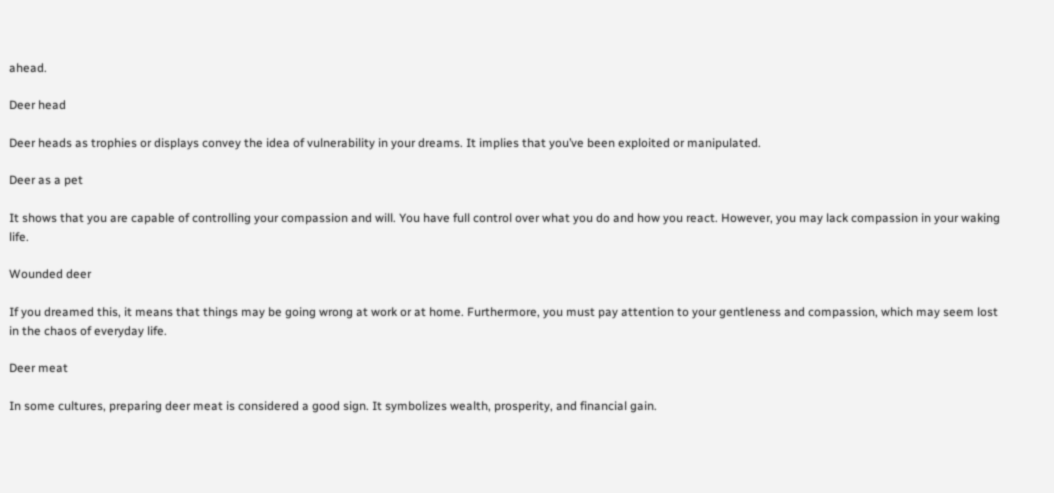ahead.

Deer head

Deer heads as trophies or displays convey the idea of vulnerability in your dreams. It implies that you’ve been exploited or manipulated.

Deer as a pet

It shows that you are capable of controlling your compassion and will. You have full control over what you do and how you react. However, you may lack compassion in your waking life.

Wounded deer

If you dreamed this, it means that things may be going wrong at work or at home. Furthermore, you must pay attention to your gentleness and compassion, which may seem lost in the chaos of everyday life.

Deer meat

In some cultures, preparing deer meat is considered a good sign. It symbolizes wealth, prosperity, and financial gain.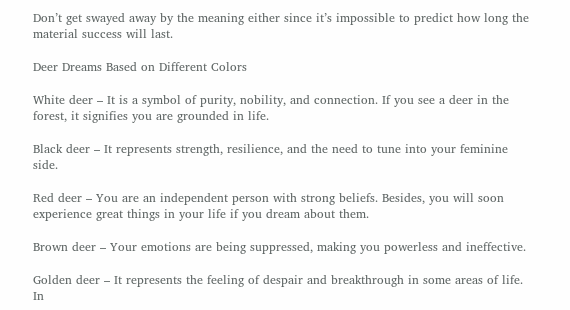Don’t get swayed away by the meaning either since it’s impossible to predict how long the material success will last.

Deer Dreams Based on Different Colors

White deer – It is a symbol of purity, nobility, and connection. If you see a deer in the forest, it signifies you are grounded in life.

Black deer – It represents strength, resilience, and the need to tune into your feminine side.

Red deer – You are an independent person with strong beliefs. Besides, you will soon experience great things in your life if you dream about them.

Brown deer – Your emotions are being suppressed, making you powerless and ineffective.

Golden deer – It represents the feeling of despair and breakthrough in some areas of life. In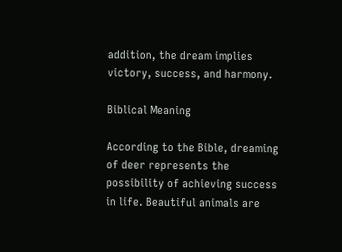addition, the dream implies victory, success, and harmony.

Biblical Meaning

According to the Bible, dreaming of deer represents the possibility of achieving success in life. Beautiful animals are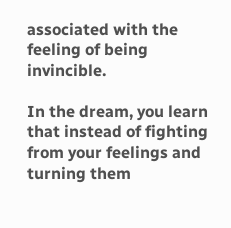associated with the feeling of being invincible.

In the dream, you learn that instead of fighting from your feelings and turning them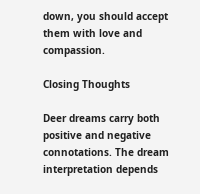down, you should accept them with love and compassion.

Closing Thoughts

Deer dreams carry both positive and negative connotations. The dream interpretation depends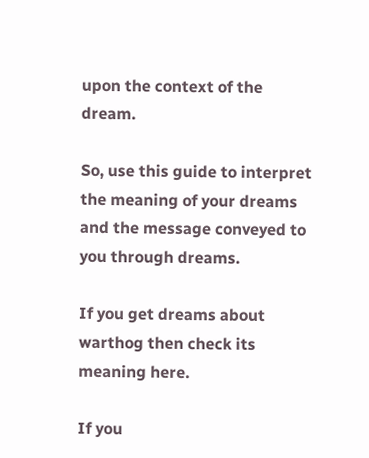upon the context of the dream.

So, use this guide to interpret the meaning of your dreams and the message conveyed to you through dreams.

If you get dreams about warthog then check its meaning here.

If you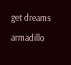get dreams armadillo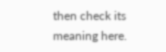then check its meaning here.